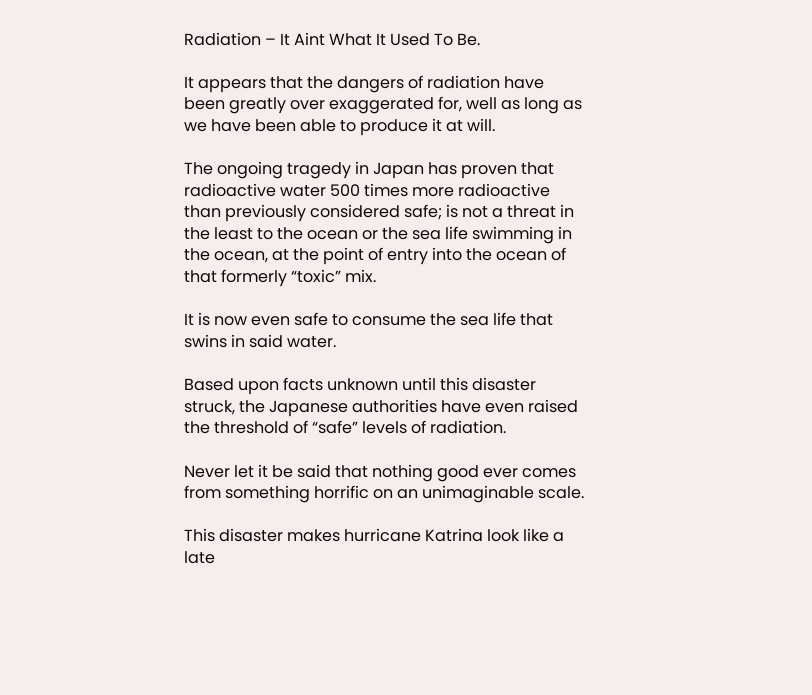Radiation – It Aint What It Used To Be.

It appears that the dangers of radiation have been greatly over exaggerated for, well as long as we have been able to produce it at will.

The ongoing tragedy in Japan has proven that radioactive water 500 times more radioactive than previously considered safe; is not a threat in the least to the ocean or the sea life swimming in the ocean, at the point of entry into the ocean of that formerly “toxic” mix.

It is now even safe to consume the sea life that swins in said water.

Based upon facts unknown until this disaster struck, the Japanese authorities have even raised the threshold of “safe” levels of radiation.

Never let it be said that nothing good ever comes from something horrific on an unimaginable scale.

This disaster makes hurricane Katrina look like a late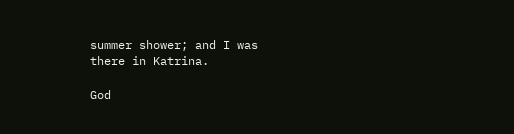summer shower; and I was there in Katrina.

God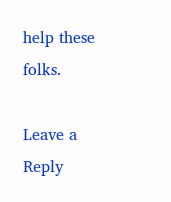help these folks.

Leave a Reply